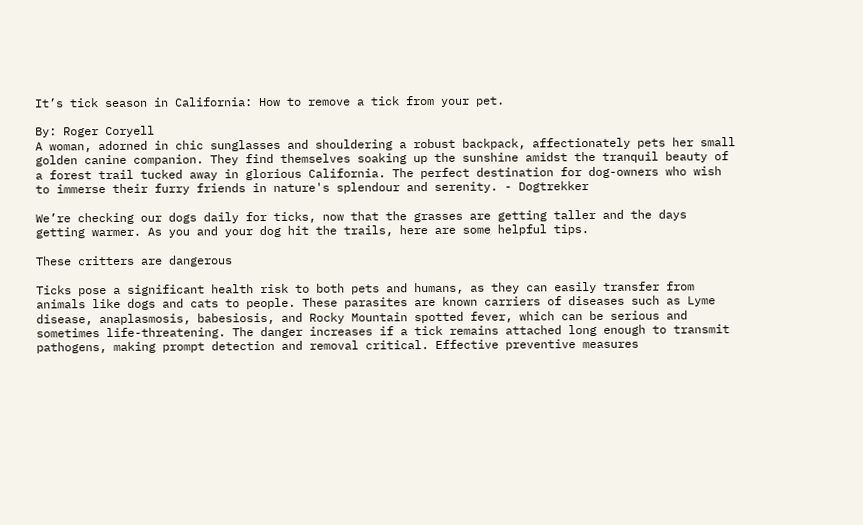It’s tick season in California: How to remove a tick from your pet.

By: Roger Coryell
A woman, adorned in chic sunglasses and shouldering a robust backpack, affectionately pets her small golden canine companion. They find themselves soaking up the sunshine amidst the tranquil beauty of a forest trail tucked away in glorious California. The perfect destination for dog-owners who wish to immerse their furry friends in nature's splendour and serenity. - Dogtrekker

We’re checking our dogs daily for ticks, now that the grasses are getting taller and the days getting warmer. As you and your dog hit the trails, here are some helpful tips.

These critters are dangerous

Ticks pose a significant health risk to both pets and humans, as they can easily transfer from animals like dogs and cats to people. These parasites are known carriers of diseases such as Lyme disease, anaplasmosis, babesiosis, and Rocky Mountain spotted fever, which can be serious and sometimes life-threatening. The danger increases if a tick remains attached long enough to transmit pathogens, making prompt detection and removal critical. Effective preventive measures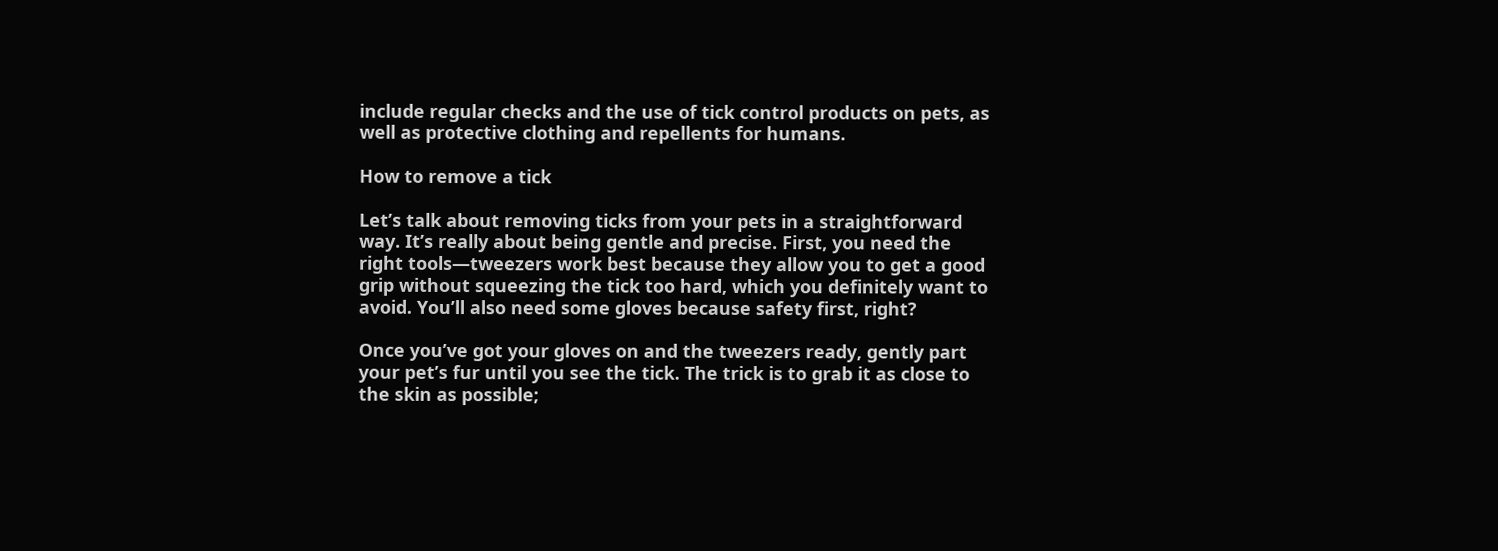include regular checks and the use of tick control products on pets, as well as protective clothing and repellents for humans.

How to remove a tick

Let’s talk about removing ticks from your pets in a straightforward way. It’s really about being gentle and precise. First, you need the right tools—tweezers work best because they allow you to get a good grip without squeezing the tick too hard, which you definitely want to avoid. You’ll also need some gloves because safety first, right?

Once you’ve got your gloves on and the tweezers ready, gently part your pet’s fur until you see the tick. The trick is to grab it as close to the skin as possible;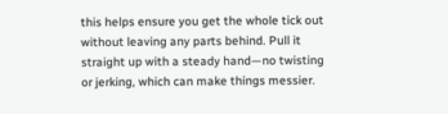this helps ensure you get the whole tick out without leaving any parts behind. Pull it straight up with a steady hand—no twisting or jerking, which can make things messier.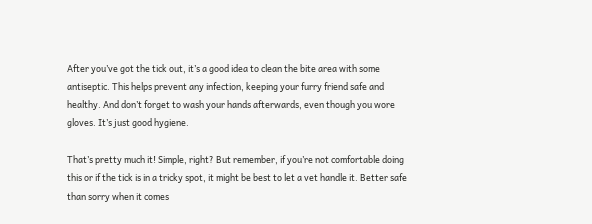After you’ve got the tick out, it’s a good idea to clean the bite area with some antiseptic. This helps prevent any infection, keeping your furry friend safe and healthy. And don’t forget to wash your hands afterwards, even though you wore gloves. It’s just good hygiene.

That’s pretty much it! Simple, right? But remember, if you’re not comfortable doing this or if the tick is in a tricky spot, it might be best to let a vet handle it. Better safe than sorry when it comes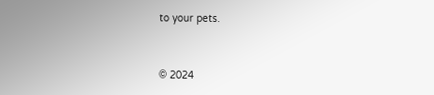to your pets.


© 2024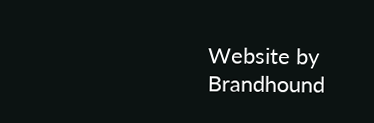Website by Brandhound